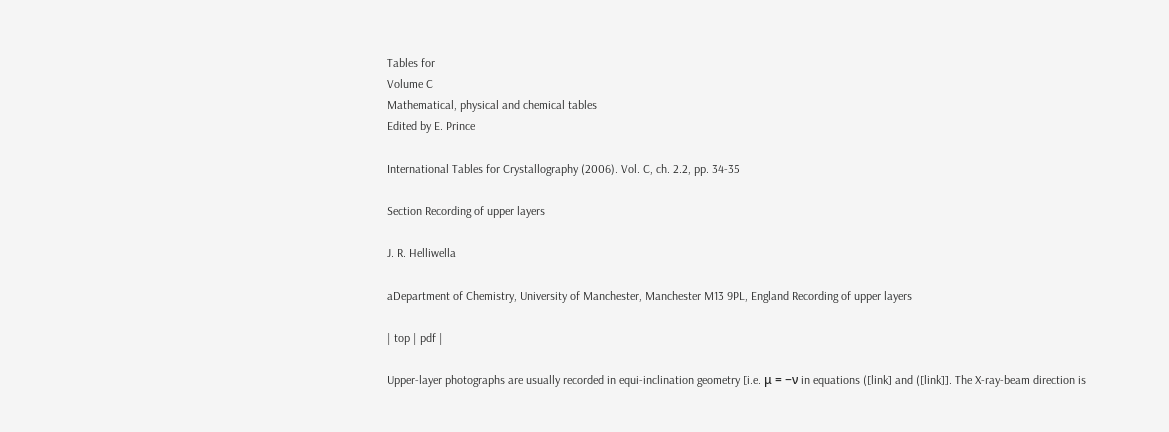Tables for
Volume C
Mathematical, physical and chemical tables
Edited by E. Prince

International Tables for Crystallography (2006). Vol. C, ch. 2.2, pp. 34-35

Section Recording of upper layers

J. R. Helliwella

aDepartment of Chemistry, University of Manchester, Manchester M13 9PL, England Recording of upper layers

| top | pdf |

Upper-layer photographs are usually recorded in equi-inclination geometry [i.e. μ = −ν in equations ([link] and ([link]]. The X-ray-beam direction is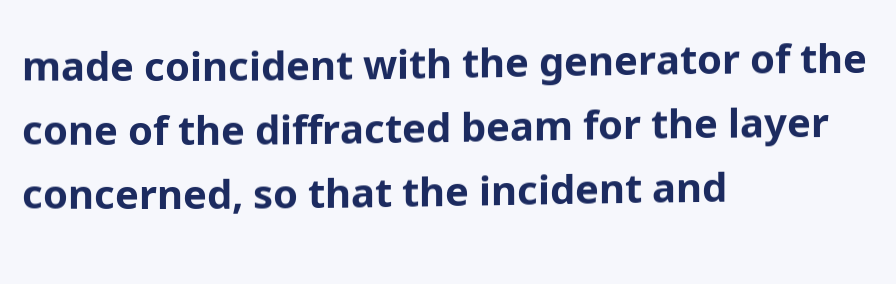made coincident with the generator of the cone of the diffracted beam for the layer concerned, so that the incident and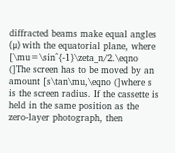diffracted beams make equal angles (μ) with the equatorial plane, where [\mu=\sin^{-1}\zeta_n/2.\eqno (]The screen has to be moved by an amount [s\tan\mu,\eqno (]where s is the screen radius. If the cassette is held in the same position as the zero-layer photograph, then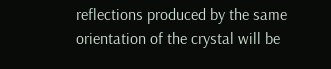reflections produced by the same orientation of the crystal will be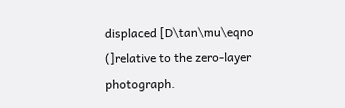displaced [D\tan\mu\eqno (]relative to the zero-layer photograph.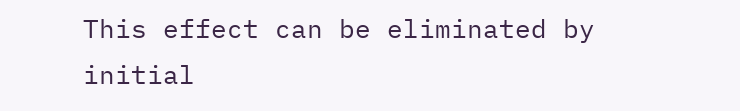This effect can be eliminated by initial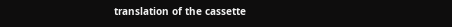translation of the cassette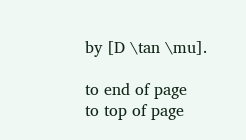by [D \tan \mu].

to end of page
to top of page